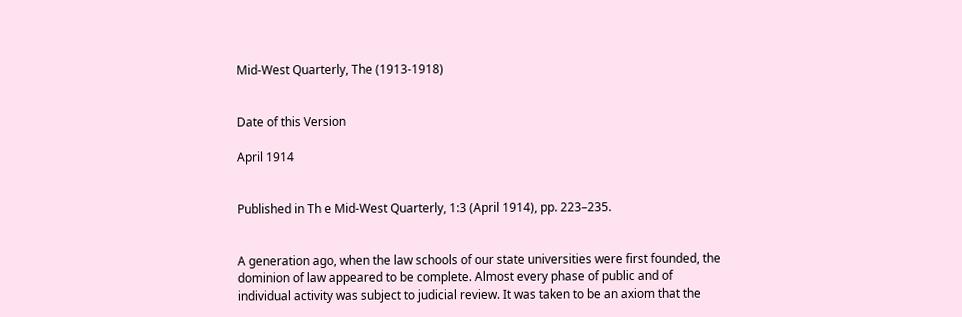Mid-West Quarterly, The (1913-1918)


Date of this Version

April 1914


Published in Th e Mid-West Quarterly, 1:3 (April 1914), pp. 223–235.


A generation ago, when the law schools of our state universities were first founded, the dominion of law appeared to be complete. Almost every phase of public and of individual activity was subject to judicial review. It was taken to be an axiom that the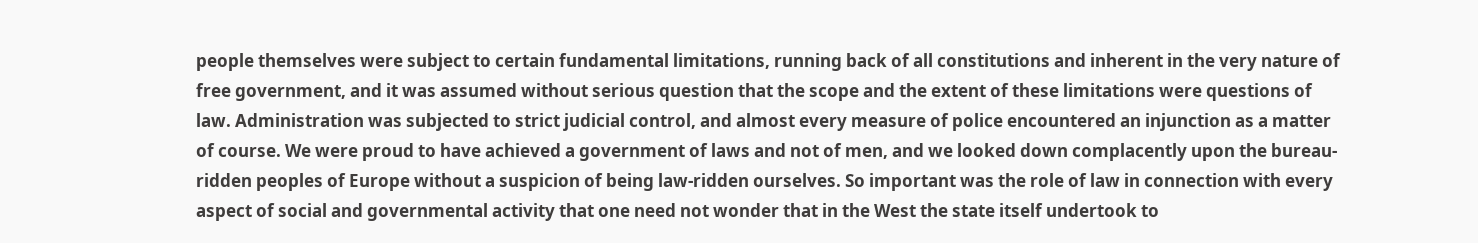people themselves were subject to certain fundamental limitations, running back of all constitutions and inherent in the very nature of free government, and it was assumed without serious question that the scope and the extent of these limitations were questions of law. Administration was subjected to strict judicial control, and almost every measure of police encountered an injunction as a matter of course. We were proud to have achieved a government of laws and not of men, and we looked down complacently upon the bureau-ridden peoples of Europe without a suspicion of being law-ridden ourselves. So important was the role of law in connection with every aspect of social and governmental activity that one need not wonder that in the West the state itself undertook to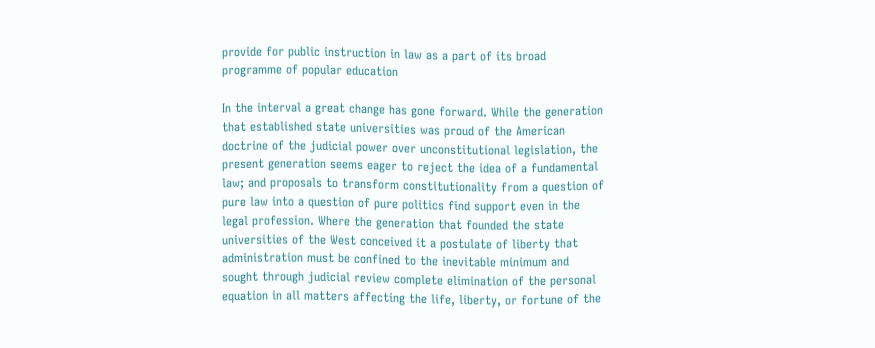provide for public instruction in law as a part of its broad programme of popular education

In the interval a great change has gone forward. While the generation that established state universities was proud of the American doctrine of the judicial power over unconstitutional legislation, the present generation seems eager to reject the idea of a fundamental law; and proposals to transform constitutionality from a question of pure law into a question of pure politics find support even in the legal profession. Where the generation that founded the state universities of the West conceived it a postulate of liberty that administration must be confined to the inevitable minimum and sought through judicial review complete elimination of the personal equation in all matters affecting the life, liberty, or fortune of the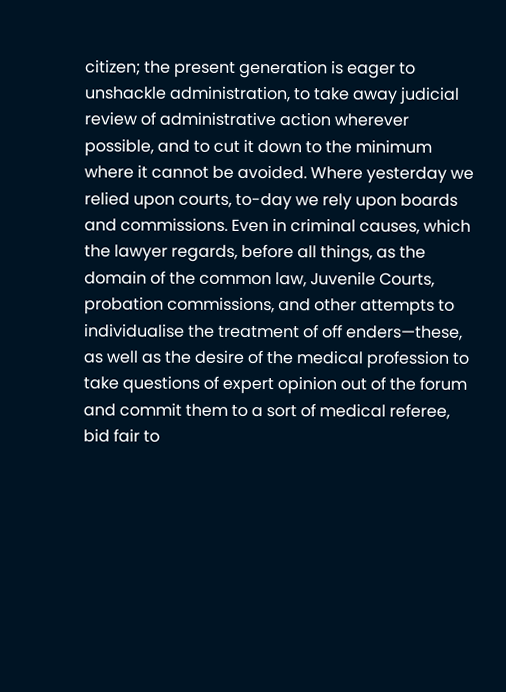citizen; the present generation is eager to unshackle administration, to take away judicial review of administrative action wherever possible, and to cut it down to the minimum where it cannot be avoided. Where yesterday we relied upon courts, to-day we rely upon boards and commissions. Even in criminal causes, which the lawyer regards, before all things, as the domain of the common law, Juvenile Courts, probation commissions, and other attempts to individualise the treatment of off enders—these, as well as the desire of the medical profession to take questions of expert opinion out of the forum and commit them to a sort of medical referee, bid fair to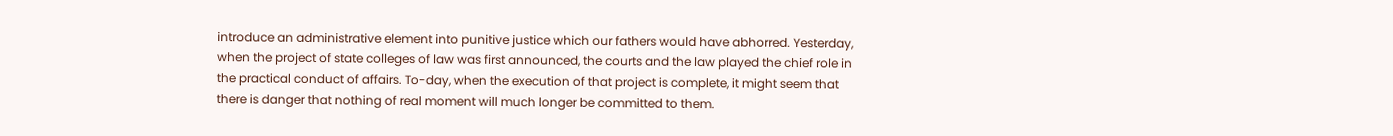introduce an administrative element into punitive justice which our fathers would have abhorred. Yesterday, when the project of state colleges of law was first announced, the courts and the law played the chief role in the practical conduct of affairs. To-day, when the execution of that project is complete, it might seem that there is danger that nothing of real moment will much longer be committed to them.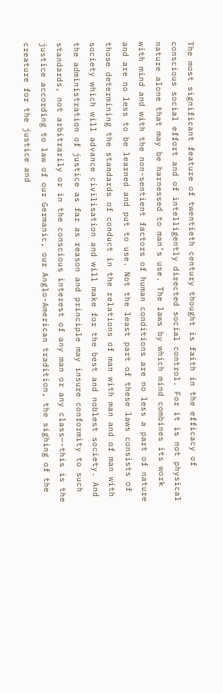The most significant feature of twentieth century thought is faith in the efficacy of conscious social effort and of intelligently directed social control. For it is not physical nature alone that may be harnessed to man’s use. The laws by which mind combines its work with mind and with the non-sentient factors of human conditions are no less a part of nature and are no less to be learned and put to use. Not the least part of these laws consists of those determining the standards of conduct in the relations of man with man and of man with society which will advance civilisation and will make for the best and noblest society. And the administration of justice as far as reason and principle may insure conformity to such standards, not arbitrarily or in the conscious interest of any man or any class—-this is the justice according to law of our Germanic, our Anglo-American tradition, the sighing of the creature for the justice and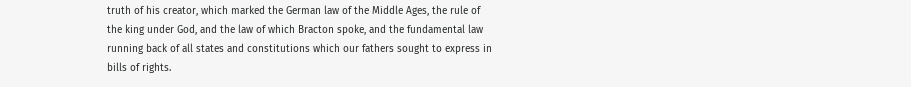truth of his creator, which marked the German law of the Middle Ages, the rule of the king under God, and the law of which Bracton spoke, and the fundamental law running back of all states and constitutions which our fathers sought to express in bills of rights.